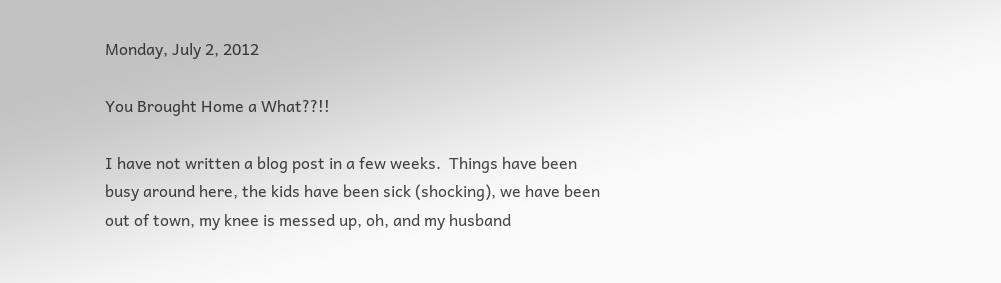Monday, July 2, 2012

You Brought Home a What??!!

I have not written a blog post in a few weeks.  Things have been busy around here, the kids have been sick (shocking), we have been out of town, my knee is messed up, oh, and my husband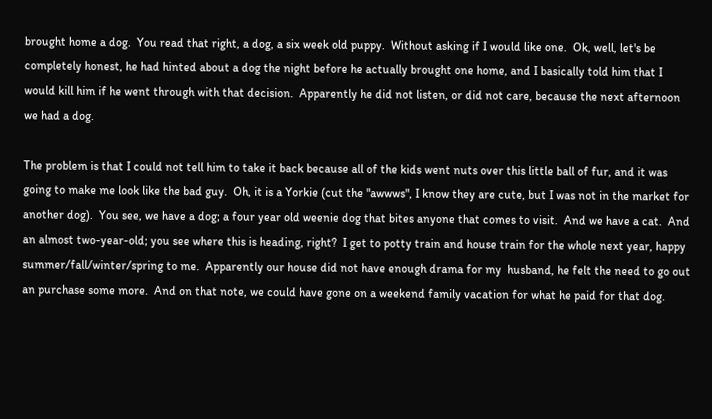brought home a dog.  You read that right, a dog, a six week old puppy.  Without asking if I would like one.  Ok, well, let's be completely honest, he had hinted about a dog the night before he actually brought one home, and I basically told him that I would kill him if he went through with that decision.  Apparently he did not listen, or did not care, because the next afternoon we had a dog.

The problem is that I could not tell him to take it back because all of the kids went nuts over this little ball of fur, and it was going to make me look like the bad guy.  Oh, it is a Yorkie (cut the "awwws", I know they are cute, but I was not in the market for another dog).  You see, we have a dog; a four year old weenie dog that bites anyone that comes to visit.  And we have a cat.  And an almost two-year-old; you see where this is heading, right?  I get to potty train and house train for the whole next year, happy summer/fall/winter/spring to me.  Apparently our house did not have enough drama for my  husband, he felt the need to go out an purchase some more.  And on that note, we could have gone on a weekend family vacation for what he paid for that dog.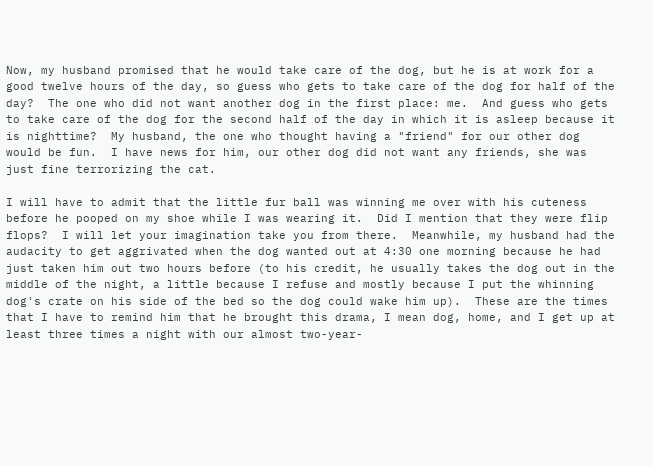Now, my husband promised that he would take care of the dog, but he is at work for a good twelve hours of the day, so guess who gets to take care of the dog for half of the day?  The one who did not want another dog in the first place: me.  And guess who gets to take care of the dog for the second half of the day in which it is asleep because it is nighttime?  My husband, the one who thought having a "friend" for our other dog would be fun.  I have news for him, our other dog did not want any friends, she was just fine terrorizing the cat.

I will have to admit that the little fur ball was winning me over with his cuteness before he pooped on my shoe while I was wearing it.  Did I mention that they were flip flops?  I will let your imagination take you from there.  Meanwhile, my husband had the audacity to get aggrivated when the dog wanted out at 4:30 one morning because he had just taken him out two hours before (to his credit, he usually takes the dog out in the middle of the night, a little because I refuse and mostly because I put the whinning dog's crate on his side of the bed so the dog could wake him up).  These are the times that I have to remind him that he brought this drama, I mean dog, home, and I get up at least three times a night with our almost two-year-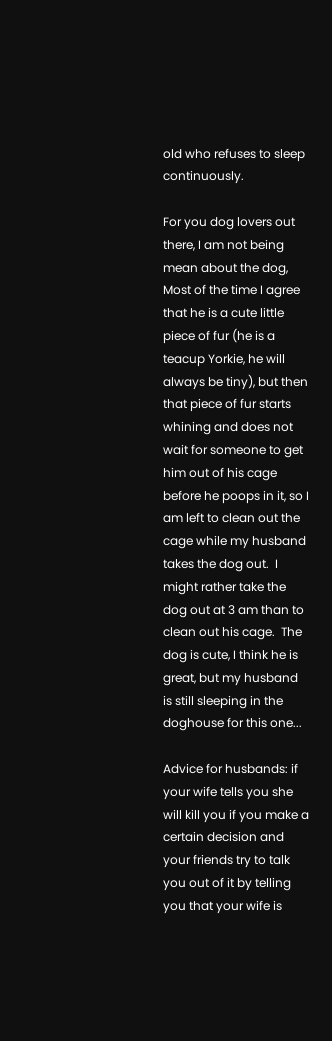old who refuses to sleep continuously.

For you dog lovers out there, I am not being mean about the dog,  Most of the time I agree that he is a cute little piece of fur (he is a teacup Yorkie, he will always be tiny), but then that piece of fur starts whining and does not wait for someone to get him out of his cage before he poops in it, so I am left to clean out the cage while my husband takes the dog out.  I might rather take the dog out at 3 am than to clean out his cage.  The dog is cute, I think he is great, but my husband is still sleeping in the doghouse for this one...

Advice for husbands: if your wife tells you she will kill you if you make a certain decision and your friends try to talk you out of it by telling you that your wife is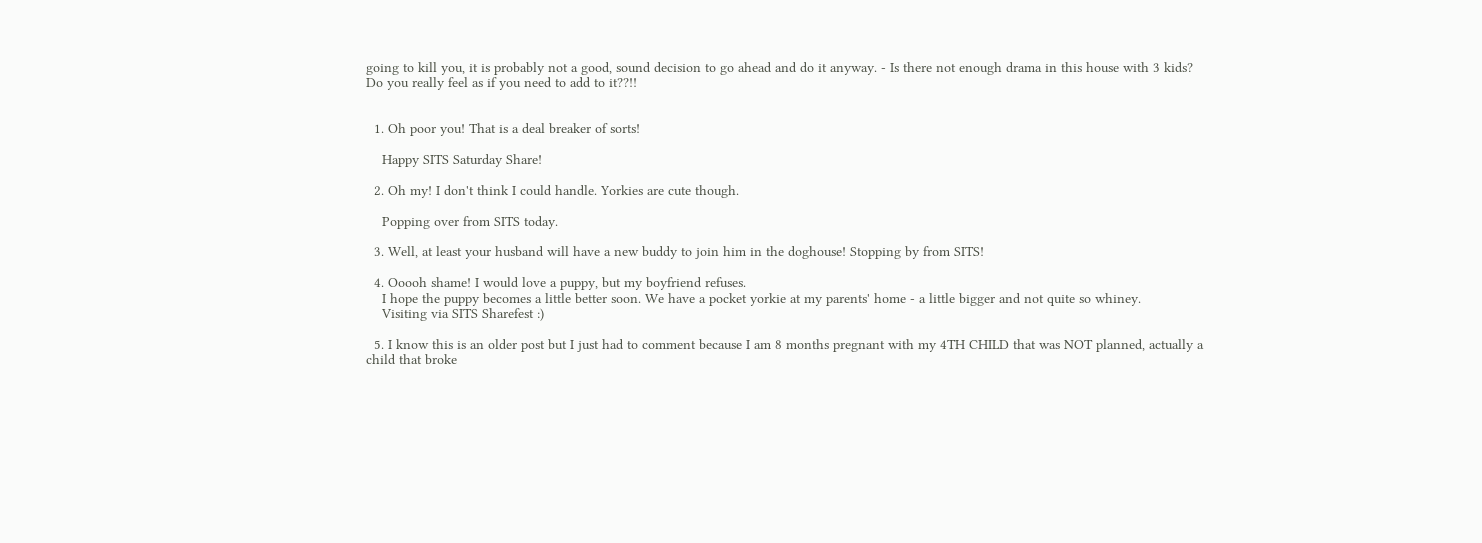going to kill you, it is probably not a good, sound decision to go ahead and do it anyway. - Is there not enough drama in this house with 3 kids? Do you really feel as if you need to add to it??!!


  1. Oh poor you! That is a deal breaker of sorts!

    Happy SITS Saturday Share!

  2. Oh my! I don't think I could handle. Yorkies are cute though.

    Popping over from SITS today.

  3. Well, at least your husband will have a new buddy to join him in the doghouse! Stopping by from SITS!

  4. Ooooh shame! I would love a puppy, but my boyfriend refuses.
    I hope the puppy becomes a little better soon. We have a pocket yorkie at my parents' home - a little bigger and not quite so whiney.
    Visiting via SITS Sharefest :)

  5. I know this is an older post but I just had to comment because I am 8 months pregnant with my 4TH CHILD that was NOT planned, actually a child that broke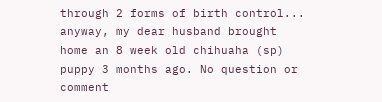through 2 forms of birth control... anyway, my dear husband brought home an 8 week old chihuaha (sp) puppy 3 months ago. No question or comment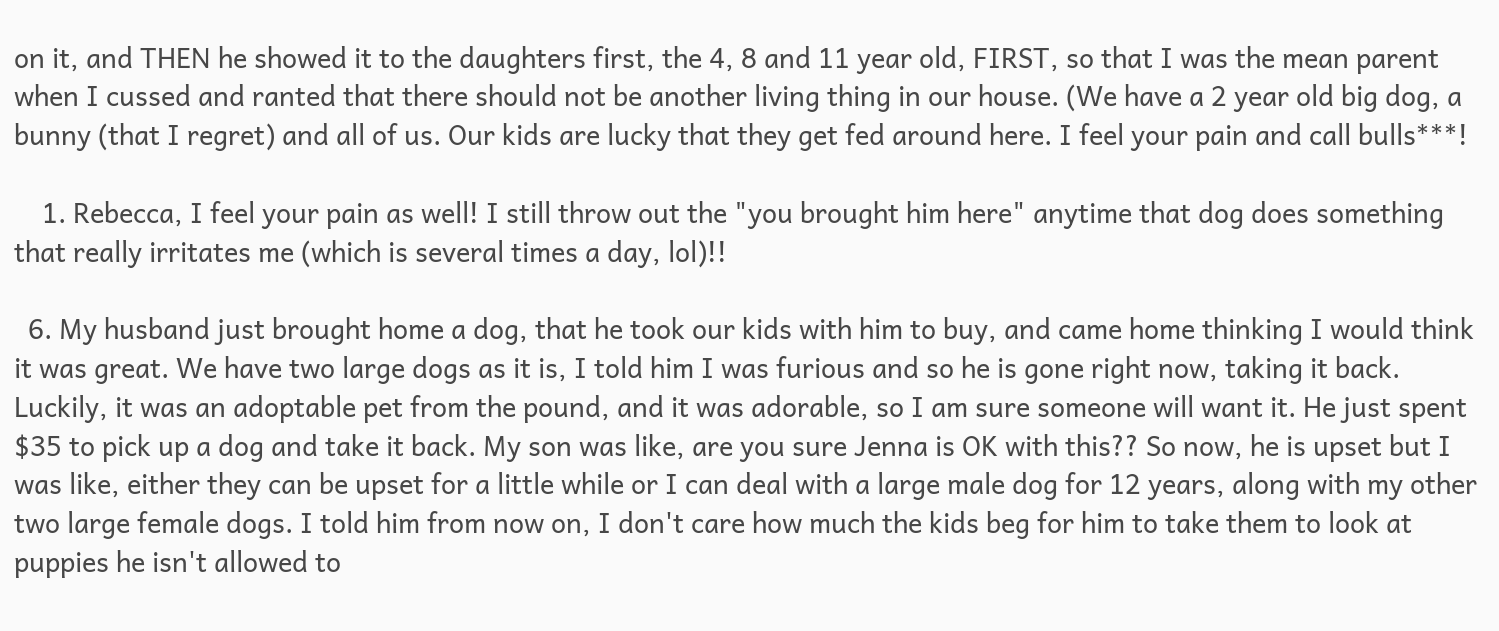on it, and THEN he showed it to the daughters first, the 4, 8 and 11 year old, FIRST, so that I was the mean parent when I cussed and ranted that there should not be another living thing in our house. (We have a 2 year old big dog, a bunny (that I regret) and all of us. Our kids are lucky that they get fed around here. I feel your pain and call bulls***!

    1. Rebecca, I feel your pain as well! I still throw out the "you brought him here" anytime that dog does something that really irritates me (which is several times a day, lol)!!

  6. My husband just brought home a dog, that he took our kids with him to buy, and came home thinking I would think it was great. We have two large dogs as it is, I told him I was furious and so he is gone right now, taking it back. Luckily, it was an adoptable pet from the pound, and it was adorable, so I am sure someone will want it. He just spent $35 to pick up a dog and take it back. My son was like, are you sure Jenna is OK with this?? So now, he is upset but I was like, either they can be upset for a little while or I can deal with a large male dog for 12 years, along with my other two large female dogs. I told him from now on, I don't care how much the kids beg for him to take them to look at puppies he isn't allowed to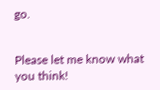go.


Please let me know what you think!